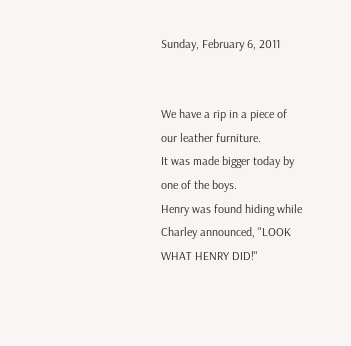Sunday, February 6, 2011


We have a rip in a piece of our leather furniture.
It was made bigger today by one of the boys.
Henry was found hiding while Charley announced, "LOOK WHAT HENRY DID!"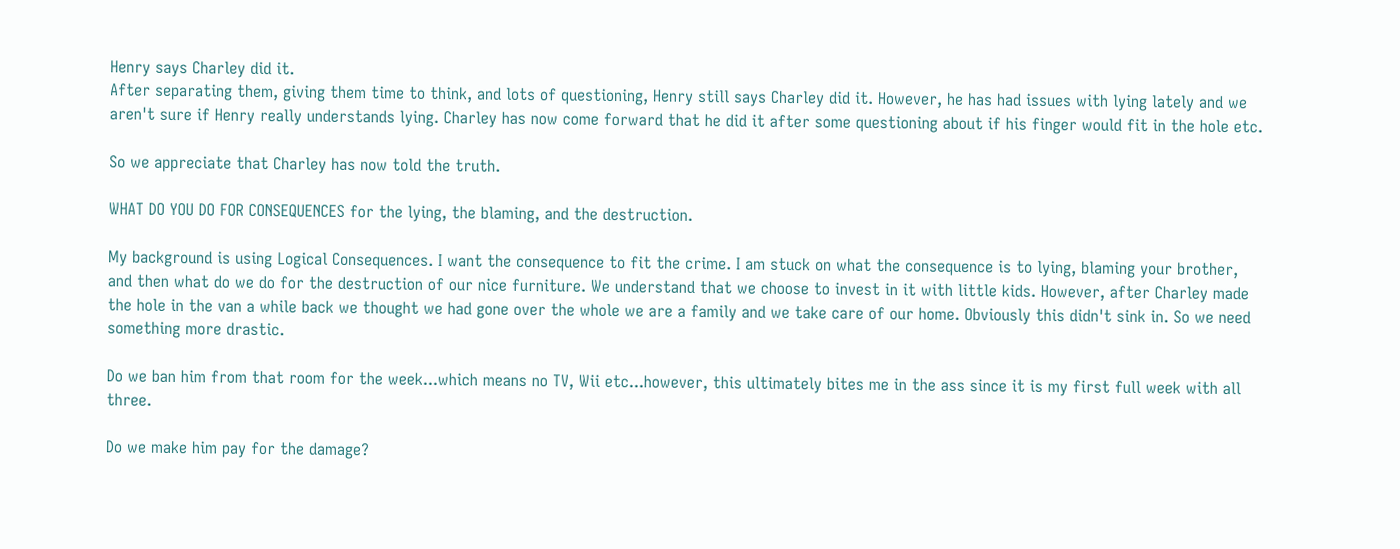Henry says Charley did it.
After separating them, giving them time to think, and lots of questioning, Henry still says Charley did it. However, he has had issues with lying lately and we aren't sure if Henry really understands lying. Charley has now come forward that he did it after some questioning about if his finger would fit in the hole etc.

So we appreciate that Charley has now told the truth.

WHAT DO YOU DO FOR CONSEQUENCES for the lying, the blaming, and the destruction.

My background is using Logical Consequences. I want the consequence to fit the crime. I am stuck on what the consequence is to lying, blaming your brother, and then what do we do for the destruction of our nice furniture. We understand that we choose to invest in it with little kids. However, after Charley made the hole in the van a while back we thought we had gone over the whole we are a family and we take care of our home. Obviously this didn't sink in. So we need something more drastic.

Do we ban him from that room for the week...which means no TV, Wii etc...however, this ultimately bites me in the ass since it is my first full week with all three.

Do we make him pay for the damage?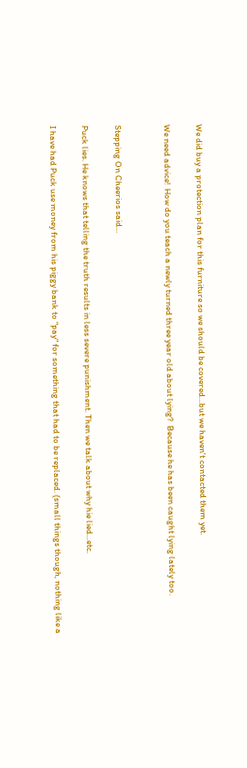We did buy a protection plan for this furniture so we should be covered...but we haven't contacted them yet.

We need advice!  How do you teach a newly turned three year old about lying?  Because he has been caught lying lately too.


Stepping On Cheerios said...

Puck lies. He knows that telling the truth results in less severe punishment. Then we talk about why hie lied...etc.

I have had Puck use money from his piggy bank to "pay" for something that had to be replaced. (small things though, nothing like a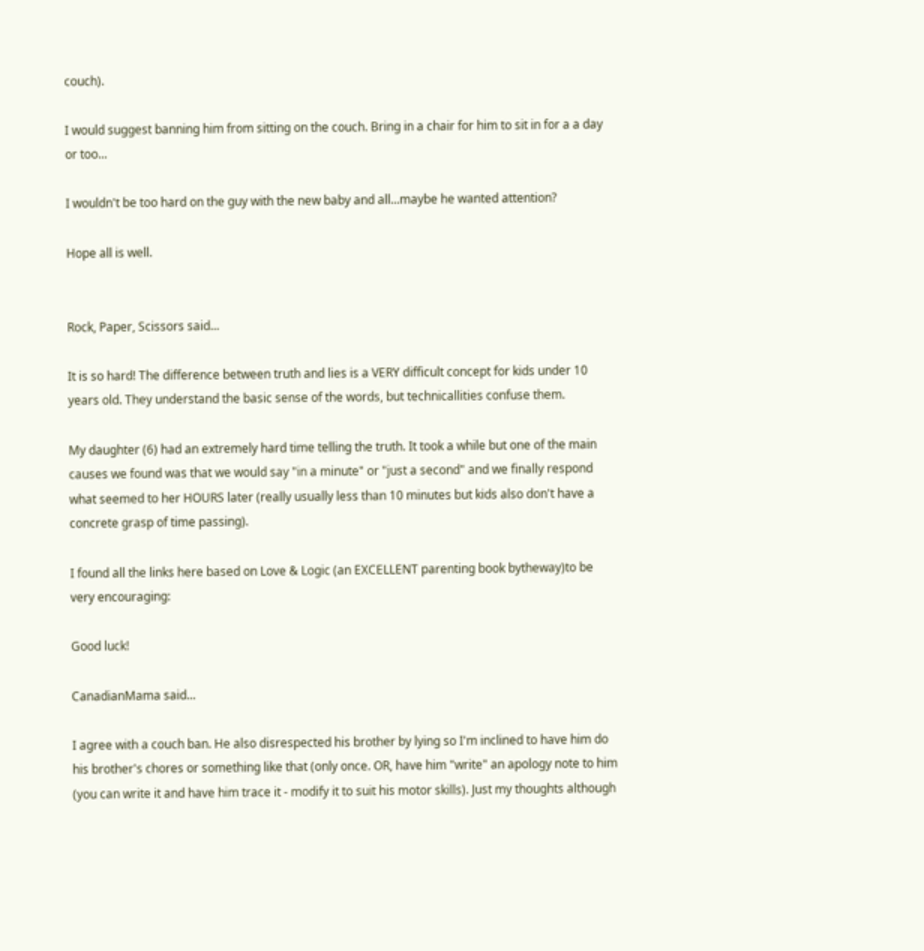couch).

I would suggest banning him from sitting on the couch. Bring in a chair for him to sit in for a a day or too...

I wouldn't be too hard on the guy with the new baby and all...maybe he wanted attention?

Hope all is well.


Rock, Paper, Scissors said...

It is so hard! The difference between truth and lies is a VERY difficult concept for kids under 10 years old. They understand the basic sense of the words, but technicallities confuse them.

My daughter (6) had an extremely hard time telling the truth. It took a while but one of the main causes we found was that we would say "in a minute" or "just a second" and we finally respond what seemed to her HOURS later (really usually less than 10 minutes but kids also don't have a concrete grasp of time passing).

I found all the links here based on Love & Logic (an EXCELLENT parenting book bytheway)to be very encouraging:

Good luck!

CanadianMama said...

I agree with a couch ban. He also disrespected his brother by lying so I'm inclined to have him do his brother's chores or something like that (only once. OR, have him "write" an apology note to him (you can write it and have him trace it - modify it to suit his motor skills). Just my thoughts although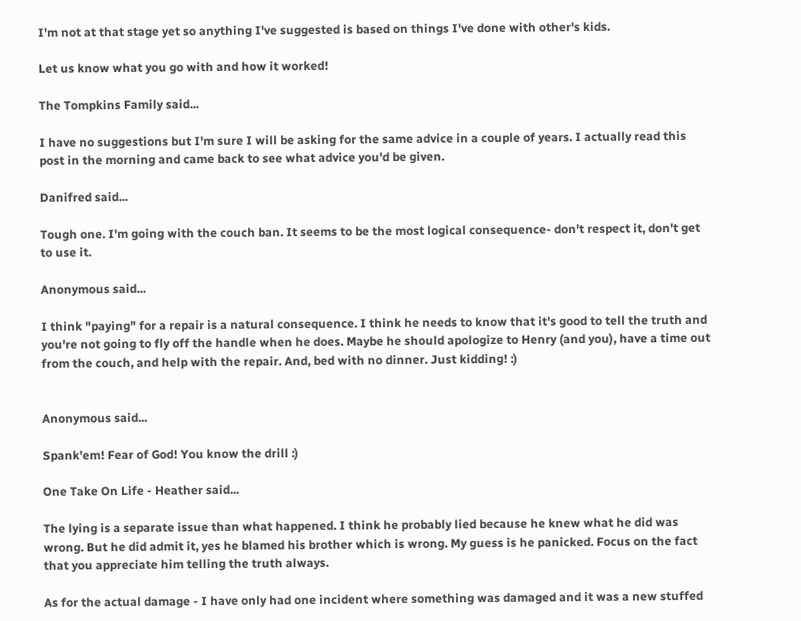I'm not at that stage yet so anything I've suggested is based on things I've done with other's kids.

Let us know what you go with and how it worked!

The Tompkins Family said...

I have no suggestions but I'm sure I will be asking for the same advice in a couple of years. I actually read this post in the morning and came back to see what advice you'd be given.

Danifred said...

Tough one. I'm going with the couch ban. It seems to be the most logical consequence- don't respect it, don't get to use it.

Anonymous said...

I think "paying" for a repair is a natural consequence. I think he needs to know that it's good to tell the truth and you're not going to fly off the handle when he does. Maybe he should apologize to Henry (and you), have a time out from the couch, and help with the repair. And, bed with no dinner. Just kidding! :)


Anonymous said...

Spank'em! Fear of God! You know the drill :)

One Take On Life - Heather said...

The lying is a separate issue than what happened. I think he probably lied because he knew what he did was wrong. But he did admit it, yes he blamed his brother which is wrong. My guess is he panicked. Focus on the fact that you appreciate him telling the truth always.

As for the actual damage - I have only had one incident where something was damaged and it was a new stuffed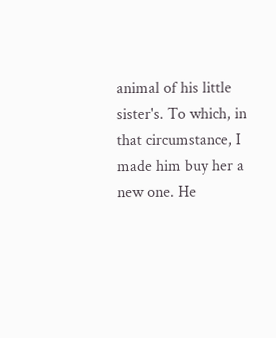animal of his little sister's. To which, in that circumstance, I made him buy her a new one. He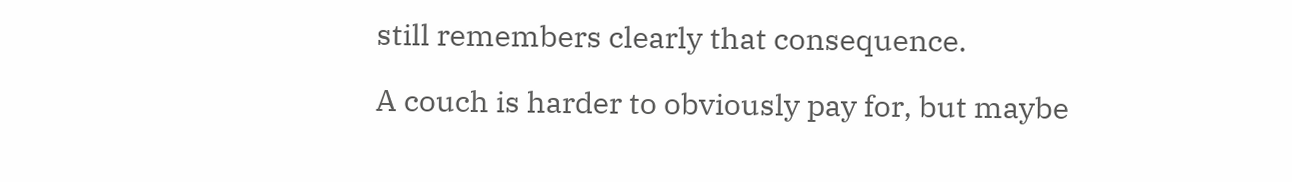still remembers clearly that consequence.

A couch is harder to obviously pay for, but maybe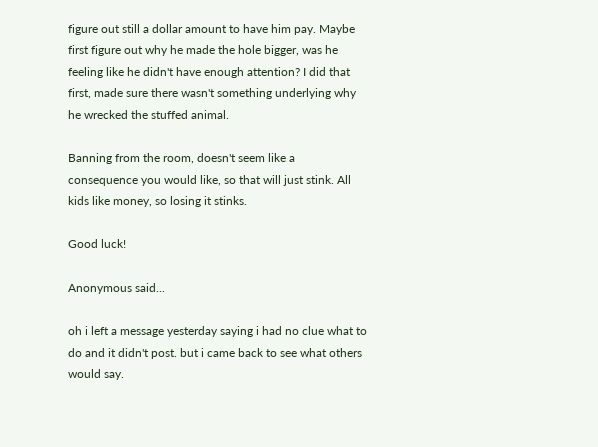figure out still a dollar amount to have him pay. Maybe first figure out why he made the hole bigger, was he feeling like he didn't have enough attention? I did that first, made sure there wasn't something underlying why he wrecked the stuffed animal.

Banning from the room, doesn't seem like a consequence you would like, so that will just stink. All kids like money, so losing it stinks.

Good luck!

Anonymous said...

oh i left a message yesterday saying i had no clue what to do and it didn't post. but i came back to see what others would say.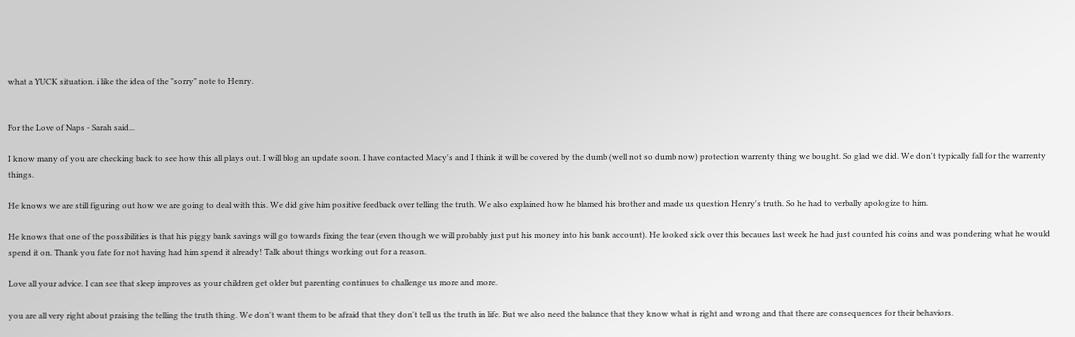what a YUCK situation. i like the idea of the "sorry" note to Henry.


For the Love of Naps - Sarah said...

I know many of you are checking back to see how this all plays out. I will blog an update soon. I have contacted Macy's and I think it will be covered by the dumb (well not so dumb now) protection warrenty thing we bought. So glad we did. We don't typically fall for the warrenty things.

He knows we are still figuring out how we are going to deal with this. We did give him positive feedback over telling the truth. We also explained how he blamed his brother and made us question Henry's truth. So he had to verbally apologize to him.

He knows that one of the possibilities is that his piggy bank savings will go towards fixing the tear (even though we will probably just put his money into his bank account). He looked sick over this becaues last week he had just counted his coins and was pondering what he would spend it on. Thank you fate for not having had him spend it already! Talk about things working out for a reason.

Love all your advice. I can see that sleep improves as your children get older but parenting continues to challenge us more and more.

you are all very right about praising the telling the truth thing. We don't want them to be afraid that they don't tell us the truth in life. But we also need the balance that they know what is right and wrong and that there are consequences for their behaviors.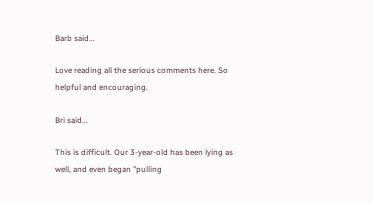Barb said...

Love reading all the serious comments here. So helpful and encouraging.

Bri said...

This is difficult. Our 3-year-old has been lying as well, and even began "pulling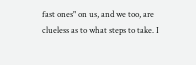fast ones" on us, and we too, are clueless as to what steps to take. I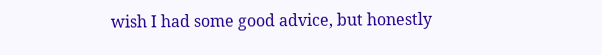wish I had some good advice, but honestly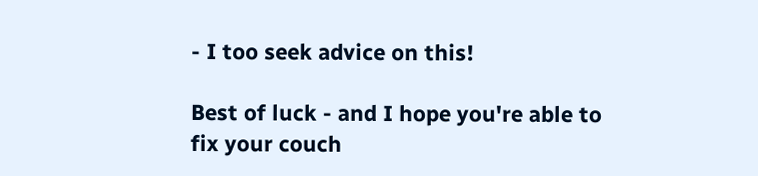- I too seek advice on this!

Best of luck - and I hope you're able to fix your couch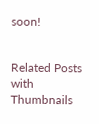soon!


Related Posts with Thumbnails